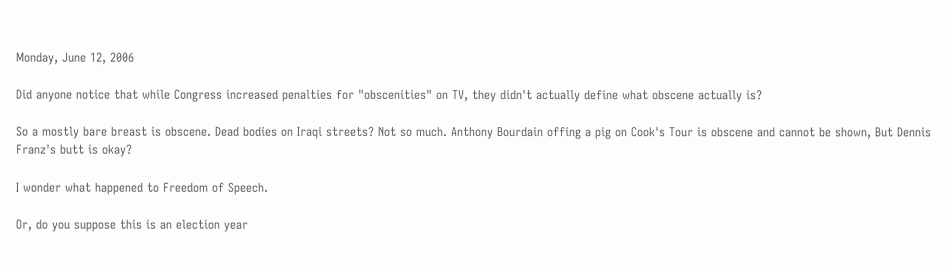Monday, June 12, 2006

Did anyone notice that while Congress increased penalties for "obscenities" on TV, they didn't actually define what obscene actually is?

So a mostly bare breast is obscene. Dead bodies on Iraqi streets? Not so much. Anthony Bourdain offing a pig on Cook's Tour is obscene and cannot be shown, But Dennis Franz's butt is okay?

I wonder what happened to Freedom of Speech.

Or, do you suppose this is an election year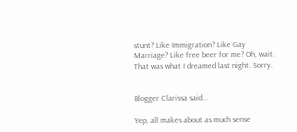stunt? Like Immigration? Like Gay Marriage? Like free beer for me? Oh, wait. That was what I dreamed last night. Sorry.


Blogger Clarissa said...

Yep, all makes about as much sense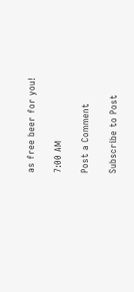as free beer for you!

7:00 AM

Post a Comment

Subscribe to Post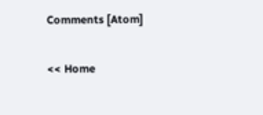Comments [Atom]

<< Home